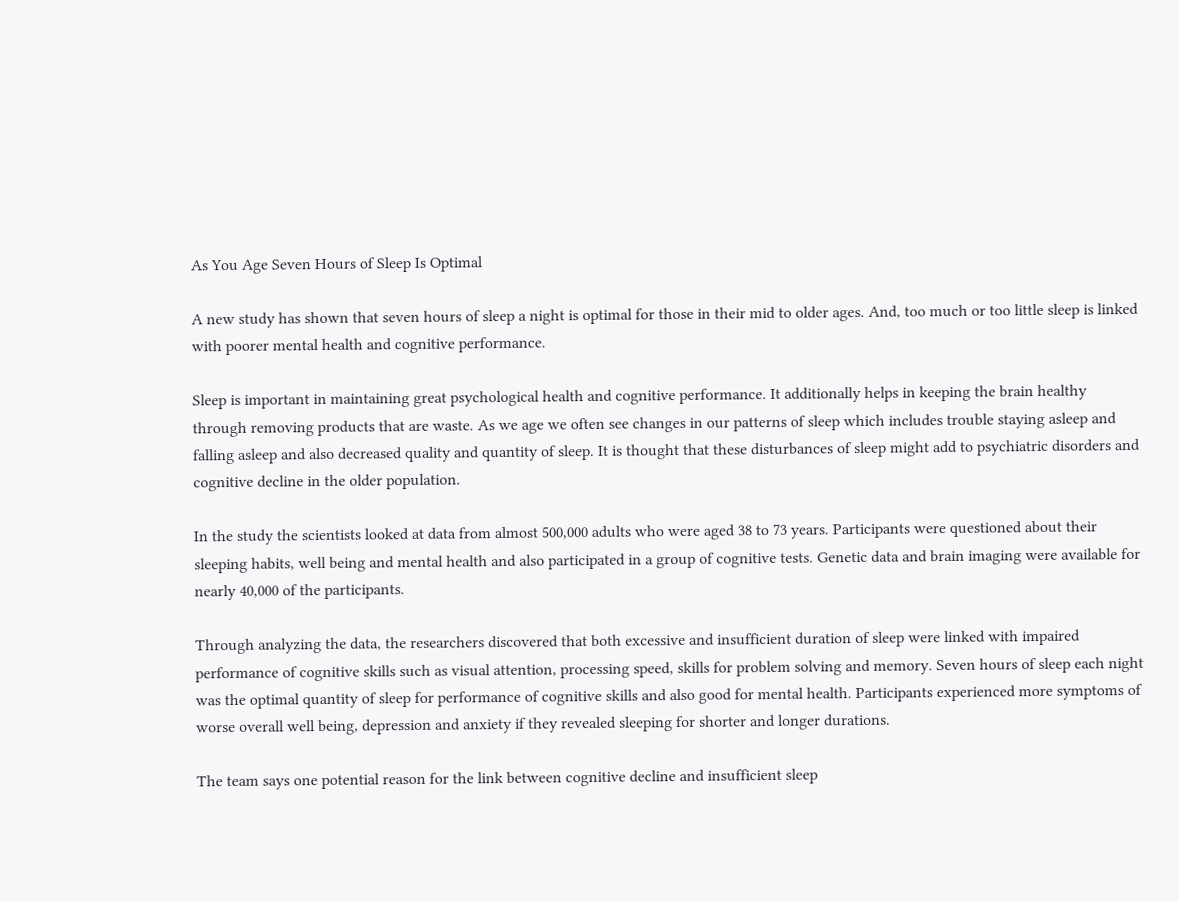As You Age Seven Hours of Sleep Is Optimal

A new study has shown that seven hours of sleep a night is optimal for those in their mid to older ages. And, too much or too little sleep is linked with poorer mental health and cognitive performance.

Sleep is important in maintaining great psychological health and cognitive performance. It additionally helps in keeping the brain healthy through removing products that are waste. As we age we often see changes in our patterns of sleep which includes trouble staying asleep and falling asleep and also decreased quality and quantity of sleep. It is thought that these disturbances of sleep might add to psychiatric disorders and cognitive decline in the older population.

In the study the scientists looked at data from almost 500,000 adults who were aged 38 to 73 years. Participants were questioned about their sleeping habits, well being and mental health and also participated in a group of cognitive tests. Genetic data and brain imaging were available for nearly 40,000 of the participants.

Through analyzing the data, the researchers discovered that both excessive and insufficient duration of sleep were linked with impaired performance of cognitive skills such as visual attention, processing speed, skills for problem solving and memory. Seven hours of sleep each night was the optimal quantity of sleep for performance of cognitive skills and also good for mental health. Participants experienced more symptoms of worse overall well being, depression and anxiety if they revealed sleeping for shorter and longer durations.

The team says one potential reason for the link between cognitive decline and insufficient sleep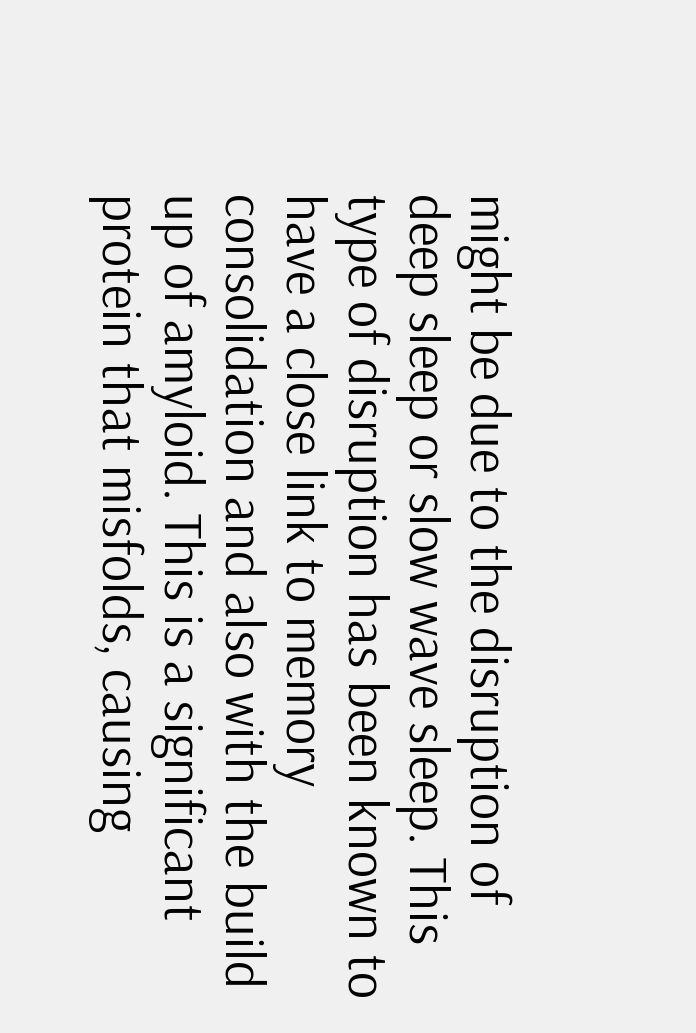might be due to the disruption of deep sleep or slow wave sleep. This type of disruption has been known to have a close link to memory consolidation and also with the build up of amyloid. This is a significant protein that misfolds, causing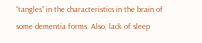“tangles” in the characteristics in the brain of some dementia forms. Also, lack of sleep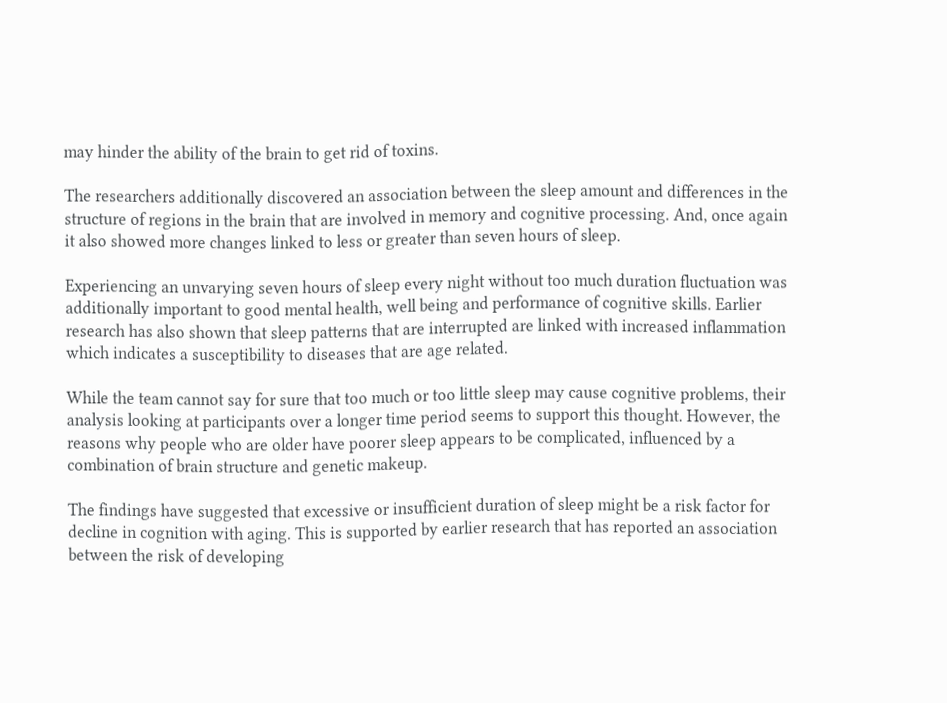may hinder the ability of the brain to get rid of toxins.

The researchers additionally discovered an association between the sleep amount and differences in the structure of regions in the brain that are involved in memory and cognitive processing. And, once again it also showed more changes linked to less or greater than seven hours of sleep.

Experiencing an unvarying seven hours of sleep every night without too much duration fluctuation was additionally important to good mental health, well being and performance of cognitive skills. Earlier research has also shown that sleep patterns that are interrupted are linked with increased inflammation which indicates a susceptibility to diseases that are age related.

While the team cannot say for sure that too much or too little sleep may cause cognitive problems, their analysis looking at participants over a longer time period seems to support this thought. However, the reasons why people who are older have poorer sleep appears to be complicated, influenced by a combination of brain structure and genetic makeup.

The findings have suggested that excessive or insufficient duration of sleep might be a risk factor for decline in cognition with aging. This is supported by earlier research that has reported an association between the risk of developing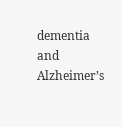dementia and Alzheimer’s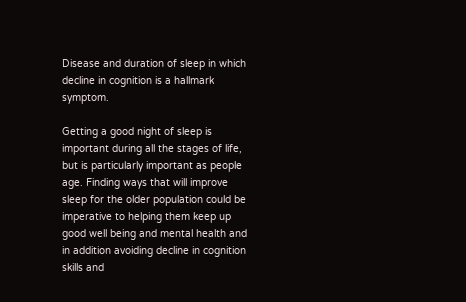Disease and duration of sleep in which decline in cognition is a hallmark symptom.

Getting a good night of sleep is important during all the stages of life, but is particularly important as people age. Finding ways that will improve sleep for the older population could be imperative to helping them keep up good well being and mental health and in addition avoiding decline in cognition skills and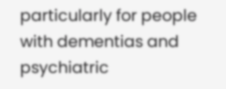particularly for people with dementias and psychiatric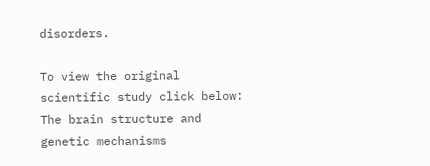disorders.

To view the original scientific study click below:
The brain structure and genetic mechanisms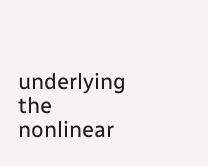underlying the nonlinear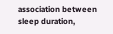association between sleep duration,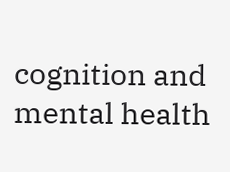cognition and mental health